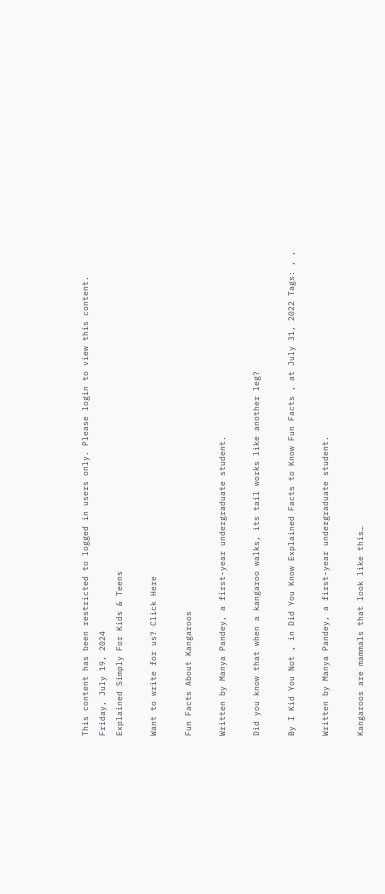This content has been restricted to logged in users only. Please login to view this content.
Friday, July 19, 2024
Explained Simply For Kids & Teens

Want to write for us? Click Here

Fun Facts About Kangaroos

Written by Manya Pandey, a first-year undergraduate student.

Did you know that when a kangaroo walks, its tail works like another leg?

By I Kid You Not , in Did You Know Explained Facts to Know Fun Facts , at July 31, 2022 Tags: , ,

Written by Manya Pandey, a first-year undergraduate student.

Kangaroos are mammals that look like this…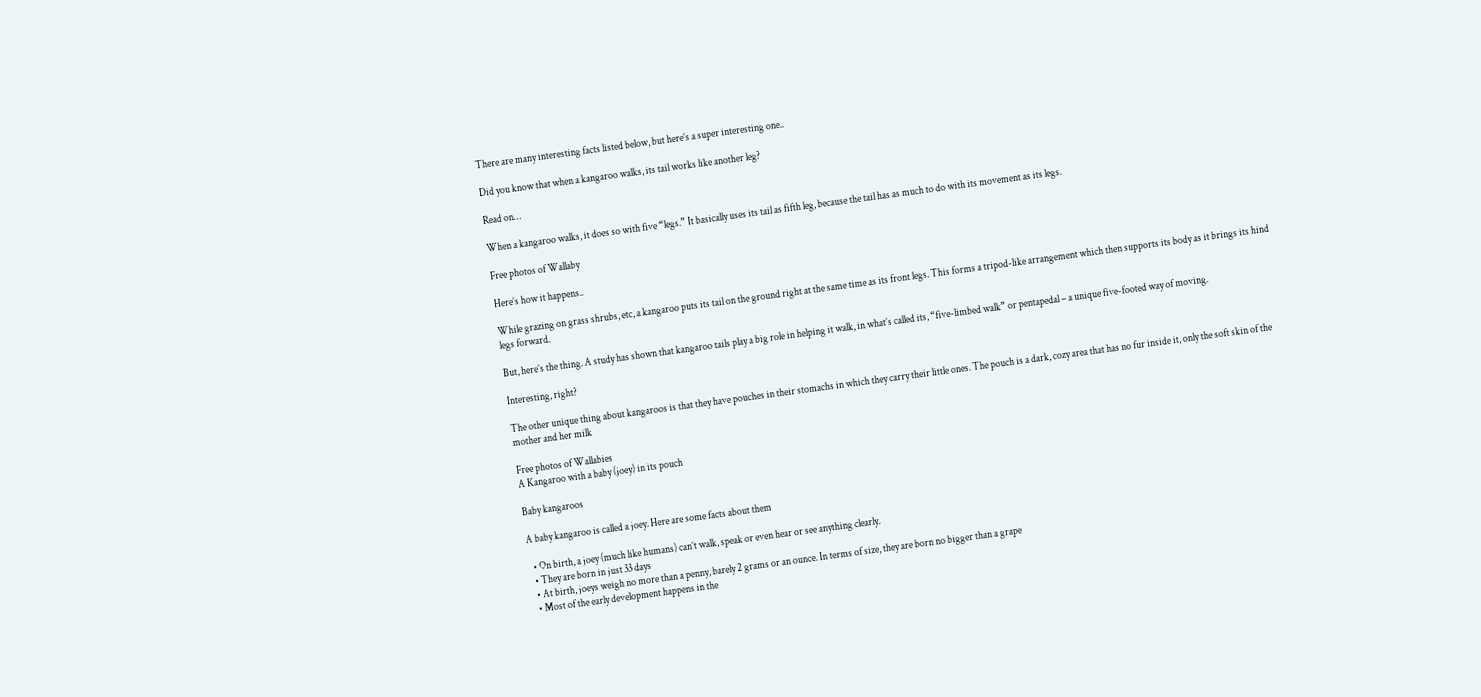There are many interesting facts listed below, but here’s a super interesting one..

Did you know that when a kangaroo walks, its tail works like another leg?

Read on…

When a kangaroo walks, it does so with five “legs.” It basically uses its tail as fifth leg, because the tail has as much to do with its movement as its legs.

Free photos of Wallaby

Here’s how it happens..

While grazing on grass shrubs, etc, a kangaroo puts its tail on the ground right at the same time as its front legs. This forms a tripod-like arrangement which then supports its body as it brings its hind legs forward.

But, here’s the thing. A study has shown that kangaroo tails play a big role in helping it walk, in what’s called its, “five-limbed walk” or pentapedal – a unique five-footed way of moving.

Interesting, right?

The other unique thing about kangaroos is that they have pouches in their stomachs in which they carry their little ones. The pouch is a dark, cozy area that has no fur inside it, only the soft skin of the mother and her milk

Free photos of Wallabies
A Kangaroo with a baby (joey) in its pouch

Baby kangaroos

A baby kangaroo is called a joey. Here are some facts about them

  • On birth, a joey (much like humans) can’t walk, speak or even hear or see anything clearly.
  • They are born in just 33 days
  • At birth, joeys weigh no more than a penny, barely 2 grams or an ounce. In terms of size, they are born no bigger than a grape
  • Most of the early development happens in the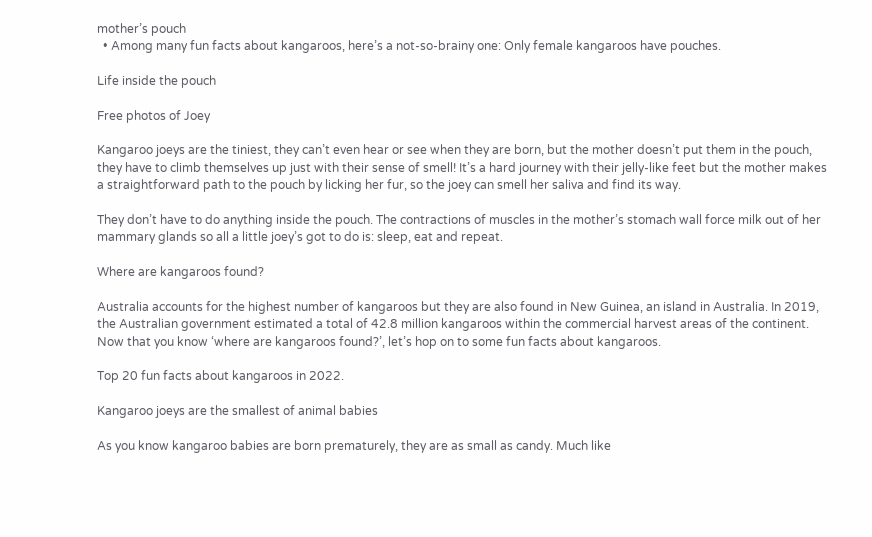mother’s pouch
  • Among many fun facts about kangaroos, here’s a not-so-brainy one: Only female kangaroos have pouches.

Life inside the pouch

Free photos of Joey

Kangaroo joeys are the tiniest, they can’t even hear or see when they are born, but the mother doesn’t put them in the pouch, they have to climb themselves up just with their sense of smell! It’s a hard journey with their jelly-like feet but the mother makes a straightforward path to the pouch by licking her fur, so the joey can smell her saliva and find its way.

They don’t have to do anything inside the pouch. The contractions of muscles in the mother’s stomach wall force milk out of her mammary glands so all a little joey’s got to do is: sleep, eat and repeat.

Where are kangaroos found?

Australia accounts for the highest number of kangaroos but they are also found in New Guinea, an island in Australia. In 2019, the Australian government estimated a total of 42.8 million kangaroos within the commercial harvest areas of the continent. Now that you know ‘where are kangaroos found?’, let’s hop on to some fun facts about kangaroos.

Top 20 fun facts about kangaroos in 2022.

Kangaroo joeys are the smallest of animal babies

As you know kangaroo babies are born prematurely, they are as small as candy. Much like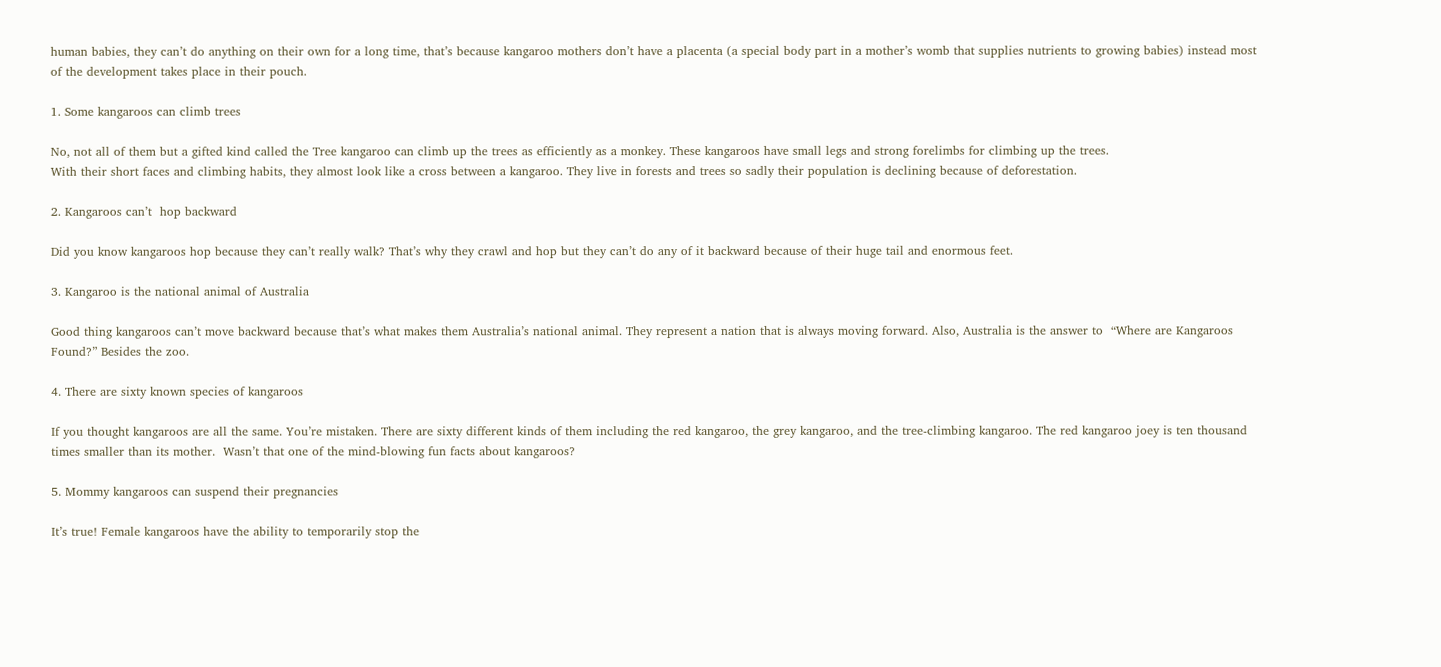human babies, they can’t do anything on their own for a long time, that’s because kangaroo mothers don’t have a placenta (a special body part in a mother’s womb that supplies nutrients to growing babies) instead most of the development takes place in their pouch.

1. Some kangaroos can climb trees

No, not all of them but a gifted kind called the Tree kangaroo can climb up the trees as efficiently as a monkey. These kangaroos have small legs and strong forelimbs for climbing up the trees.
With their short faces and climbing habits, they almost look like a cross between a kangaroo. They live in forests and trees so sadly their population is declining because of deforestation.

2. Kangaroos can’t  hop backward

Did you know kangaroos hop because they can’t really walk? That’s why they crawl and hop but they can’t do any of it backward because of their huge tail and enormous feet.

3. Kangaroo is the national animal of Australia

Good thing kangaroos can’t move backward because that’s what makes them Australia’s national animal. They represent a nation that is always moving forward. Also, Australia is the answer to  “Where are Kangaroos Found?” Besides the zoo.

4. There are sixty known species of kangaroos

If you thought kangaroos are all the same. You’re mistaken. There are sixty different kinds of them including the red kangaroo, the grey kangaroo, and the tree-climbing kangaroo. The red kangaroo joey is ten thousand times smaller than its mother.  Wasn’t that one of the mind-blowing fun facts about kangaroos?

5. Mommy kangaroos can suspend their pregnancies

It’s true! Female kangaroos have the ability to temporarily stop the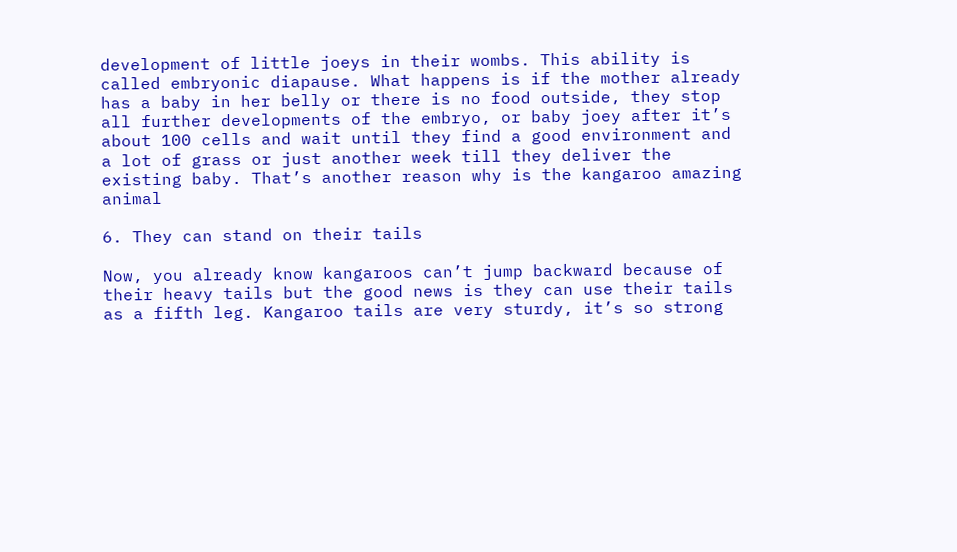development of little joeys in their wombs. This ability is called embryonic diapause. What happens is if the mother already has a baby in her belly or there is no food outside, they stop all further developments of the embryo, or baby joey after it’s about 100 cells and wait until they find a good environment and a lot of grass or just another week till they deliver the existing baby. That’s another reason why is the kangaroo amazing animal

6. They can stand on their tails

Now, you already know kangaroos can’t jump backward because of their heavy tails but the good news is they can use their tails as a fifth leg. Kangaroo tails are very sturdy, it’s so strong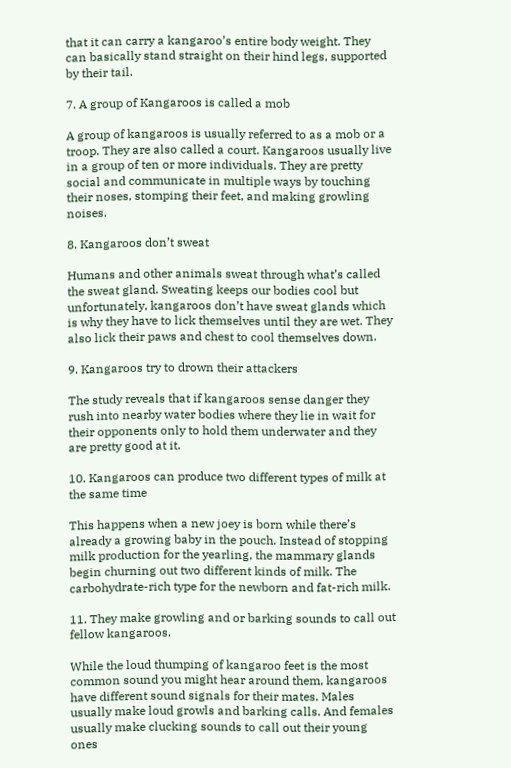that it can carry a kangaroo’s entire body weight. They can basically stand straight on their hind legs, supported by their tail.

7. A group of Kangaroos is called a mob

A group of kangaroos is usually referred to as a mob or a troop. They are also called a court. Kangaroos usually live in a group of ten or more individuals. They are pretty social and communicate in multiple ways by touching their noses, stomping their feet, and making growling noises.

8. Kangaroos don’t sweat

Humans and other animals sweat through what’s called the sweat gland. Sweating keeps our bodies cool but unfortunately, kangaroos don’t have sweat glands which is why they have to lick themselves until they are wet. They also lick their paws and chest to cool themselves down.

9. Kangaroos try to drown their attackers

The study reveals that if kangaroos sense danger they rush into nearby water bodies where they lie in wait for their opponents only to hold them underwater and they are pretty good at it.

10. Kangaroos can produce two different types of milk at the same time

This happens when a new joey is born while there’s already a growing baby in the pouch. Instead of stopping milk production for the yearling, the mammary glands begin churning out two different kinds of milk. The carbohydrate-rich type for the newborn and fat-rich milk.

11. They make growling and or barking sounds to call out fellow kangaroos.

While the loud thumping of kangaroo feet is the most common sound you might hear around them, kangaroos have different sound signals for their mates. Males usually make loud growls and barking calls. And females usually make clucking sounds to call out their young ones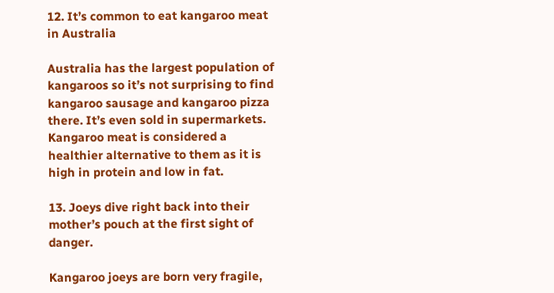12. It’s common to eat kangaroo meat in Australia

Australia has the largest population of kangaroos so it’s not surprising to find kangaroo sausage and kangaroo pizza there. It’s even sold in supermarkets. Kangaroo meat is considered a healthier alternative to them as it is high in protein and low in fat.

13. Joeys dive right back into their mother’s pouch at the first sight of danger.

Kangaroo joeys are born very fragile,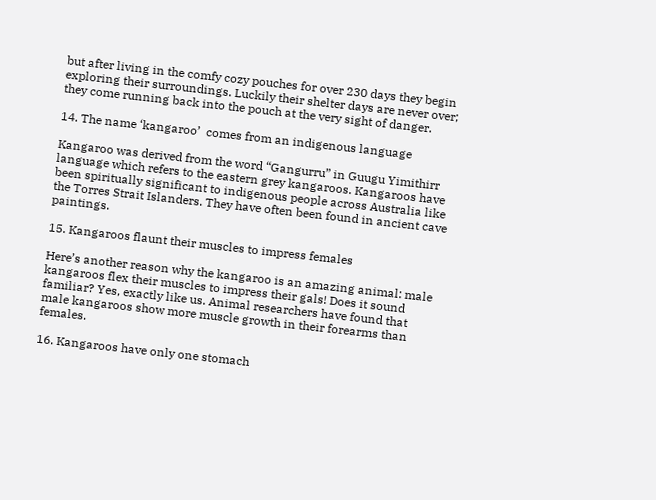but after living in the comfy cozy pouches for over 230 days they begin exploring their surroundings. Luckily their shelter days are never over; they come running back into the pouch at the very sight of danger.

14. The name ‘kangaroo’  comes from an indigenous language

Kangaroo was derived from the word “Gangurru” in Guugu Yimithirr language which refers to the eastern grey kangaroos. Kangaroos have been spiritually significant to indigenous people across Australia like the Torres Strait Islanders. They have often been found in ancient cave paintings.

15. Kangaroos flaunt their muscles to impress females

Here’s another reason why the kangaroo is an amazing animal: male kangaroos flex their muscles to impress their gals! Does it sound familiar? Yes, exactly like us. Animal researchers have found that male kangaroos show more muscle growth in their forearms than females.

16. Kangaroos have only one stomach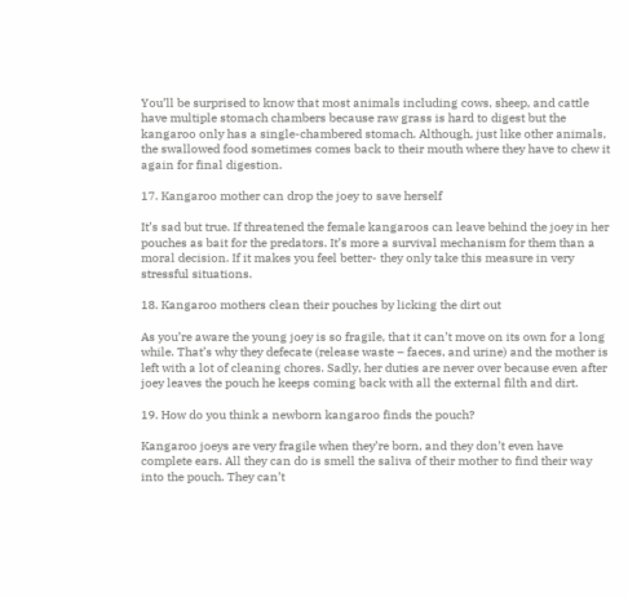You’ll be surprised to know that most animals including cows, sheep, and cattle have multiple stomach chambers because raw grass is hard to digest but the kangaroo only has a single-chambered stomach. Although, just like other animals, the swallowed food sometimes comes back to their mouth where they have to chew it again for final digestion.

17. Kangaroo mother can drop the joey to save herself

It’s sad but true. If threatened the female kangaroos can leave behind the joey in her pouches as bait for the predators. It’s more a survival mechanism for them than a moral decision. If it makes you feel better- they only take this measure in very stressful situations.

18. Kangaroo mothers clean their pouches by licking the dirt out

As you’re aware the young joey is so fragile, that it can’t move on its own for a long while. That’s why they defecate (release waste – faeces, and urine) and the mother is left with a lot of cleaning chores. Sadly, her duties are never over because even after joey leaves the pouch he keeps coming back with all the external filth and dirt.

19. How do you think a newborn kangaroo finds the pouch?

Kangaroo joeys are very fragile when they’re born, and they don’t even have complete ears. All they can do is smell the saliva of their mother to find their way into the pouch. They can’t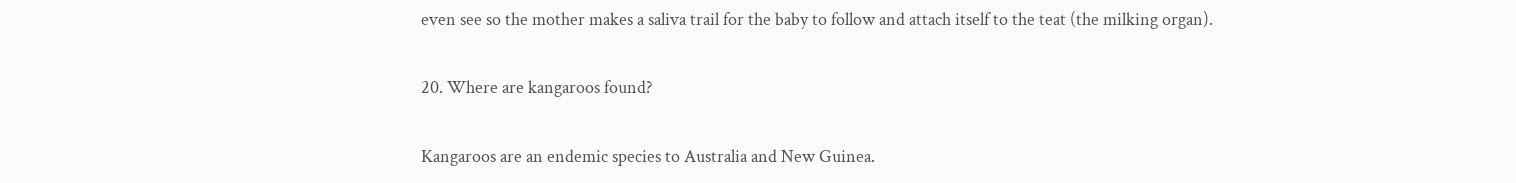even see so the mother makes a saliva trail for the baby to follow and attach itself to the teat (the milking organ).

20. Where are kangaroos found?

Kangaroos are an endemic species to Australia and New Guinea.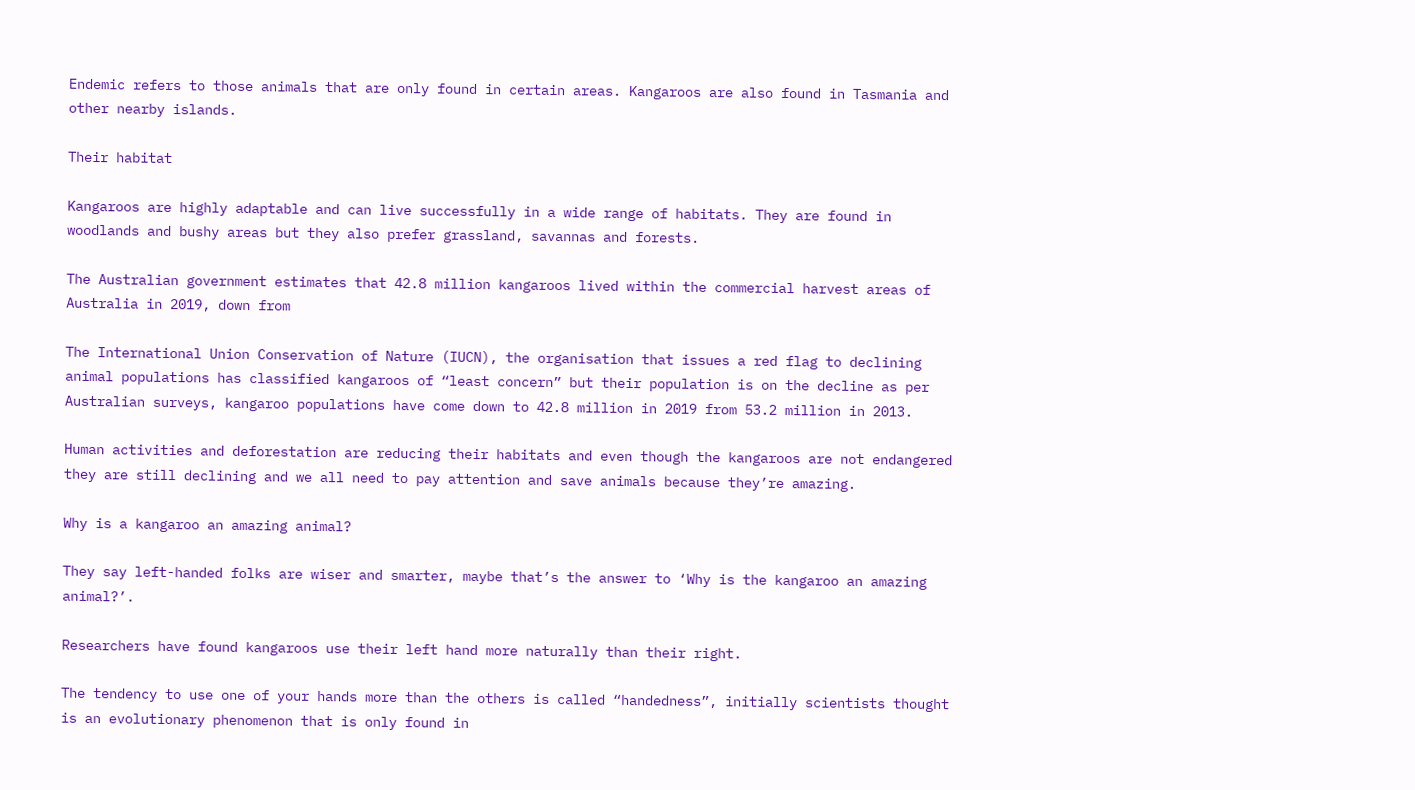Endemic refers to those animals that are only found in certain areas. Kangaroos are also found in Tasmania and other nearby islands.

Their habitat

Kangaroos are highly adaptable and can live successfully in a wide range of habitats. They are found in woodlands and bushy areas but they also prefer grassland, savannas and forests.

The Australian government estimates that 42.8 million kangaroos lived within the commercial harvest areas of Australia in 2019, down from

The International Union Conservation of Nature (IUCN), the organisation that issues a red flag to declining animal populations has classified kangaroos of “least concern” but their population is on the decline as per Australian surveys, kangaroo populations have come down to 42.8 million in 2019 from 53.2 million in 2013.

Human activities and deforestation are reducing their habitats and even though the kangaroos are not endangered they are still declining and we all need to pay attention and save animals because they’re amazing.

Why is a kangaroo an amazing animal?

They say left-handed folks are wiser and smarter, maybe that’s the answer to ‘Why is the kangaroo an amazing animal?’.

Researchers have found kangaroos use their left hand more naturally than their right.

The tendency to use one of your hands more than the others is called “handedness”, initially scientists thought is an evolutionary phenomenon that is only found in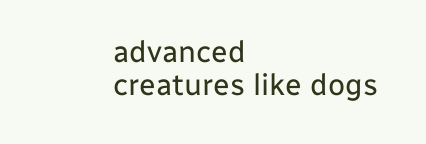advanced creatures like dogs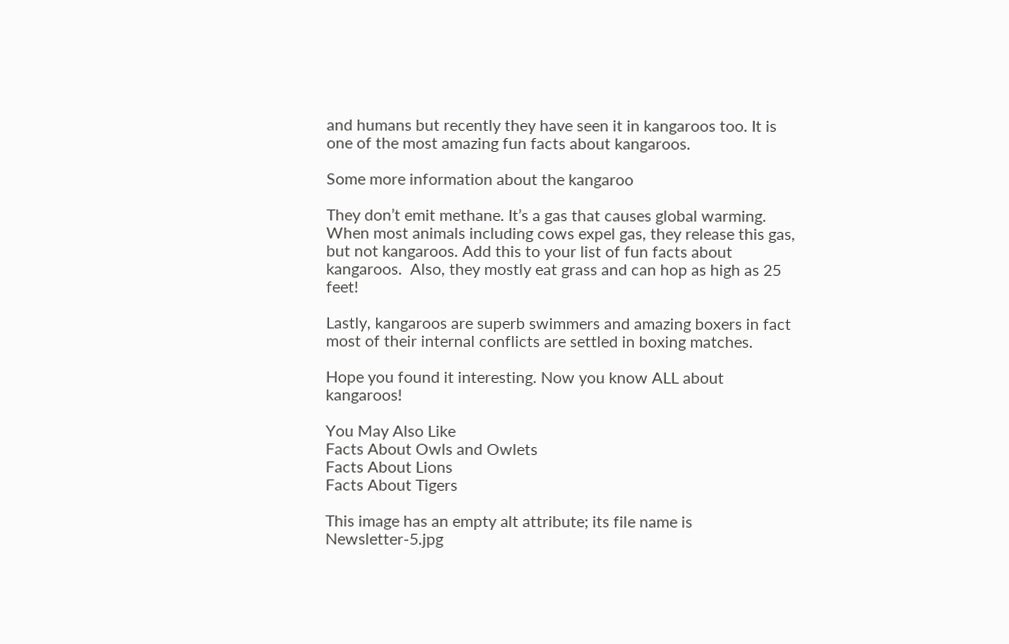and humans but recently they have seen it in kangaroos too. It is one of the most amazing fun facts about kangaroos.

Some more information about the kangaroo

They don’t emit methane. It’s a gas that causes global warming. When most animals including cows expel gas, they release this gas, but not kangaroos. Add this to your list of fun facts about kangaroos.  Also, they mostly eat grass and can hop as high as 25 feet!

Lastly, kangaroos are superb swimmers and amazing boxers in fact most of their internal conflicts are settled in boxing matches.

Hope you found it interesting. Now you know ALL about kangaroos!

You May Also Like
Facts About Owls and Owlets
Facts About Lions
Facts About Tigers

This image has an empty alt attribute; its file name is Newsletter-5.jpg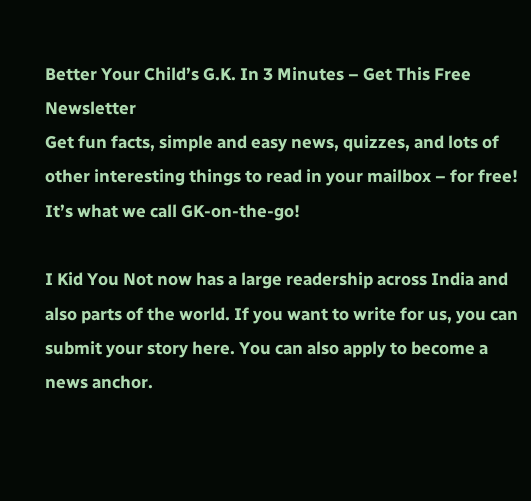Better Your Child’s G.K. In 3 Minutes – Get This Free Newsletter
Get fun facts, simple and easy news, quizzes, and lots of other interesting things to read in your mailbox – for free! It’s what we call GK-on-the-go!

I Kid You Not now has a large readership across India and also parts of the world. If you want to write for us, you can submit your story here. You can also apply to become a news anchor.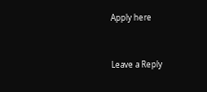Apply here


Leave a Reply